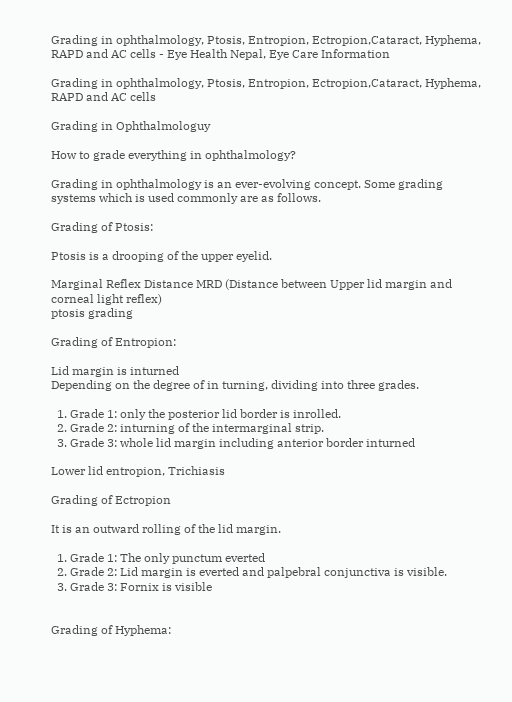Grading in ophthalmology, Ptosis, Entropion, Ectropion,Cataract, Hyphema, RAPD and AC cells - Eye Health Nepal, Eye Care Information

Grading in ophthalmology, Ptosis, Entropion, Ectropion,Cataract, Hyphema, RAPD and AC cells

Grading in Ophthalmologuy

How to grade everything in ophthalmology?

Grading in ophthalmology is an ever-evolving concept. Some grading systems which is used commonly are as follows.

Grading of Ptosis:

Ptosis is a drooping of the upper eyelid.

Marginal Reflex Distance MRD (Distance between Upper lid margin and corneal light reflex)
ptosis grading

Grading of Entropion:

Lid margin is inturned
Depending on the degree of in turning, dividing into three grades.

  1. Grade 1: only the posterior lid border is inrolled.
  2. Grade 2: inturning of the intermarginal strip.
  3. Grade 3: whole lid margin including anterior border inturned

Lower lid entropion, Trichiasis

Grading of Ectropion

It is an outward rolling of the lid margin.

  1. Grade 1: The only punctum everted
  2. Grade 2: Lid margin is everted and palpebral conjunctiva is visible.
  3. Grade 3: Fornix is visible


Grading of Hyphema: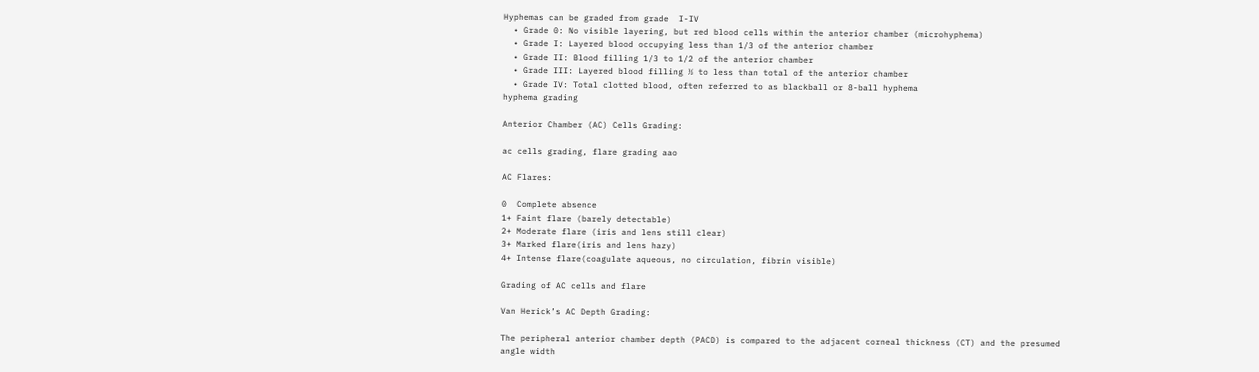Hyphemas can be graded from grade  I-IV
  • Grade 0: No visible layering, but red blood cells within the anterior chamber (microhyphema)
  • Grade I: Layered blood occupying less than 1/3 of the anterior chamber
  • Grade II: Blood filling 1/3 to 1/2 of the anterior chamber
  • Grade III: Layered blood filling ½ to less than total of the anterior chamber
  • Grade IV: Total clotted blood, often referred to as blackball or 8-ball hyphema
hyphema grading

Anterior Chamber (AC) Cells Grading:

ac cells grading, flare grading aao

AC Flares:

0  Complete absence
1+ Faint flare (barely detectable)
2+ Moderate flare (iris and lens still clear)
3+ Marked flare(iris and lens hazy)
4+ Intense flare(coagulate aqueous, no circulation, fibrin visible)

Grading of AC cells and flare

Van Herick’s AC Depth Grading:

The peripheral anterior chamber depth (PACD) is compared to the adjacent corneal thickness (CT) and the presumed angle width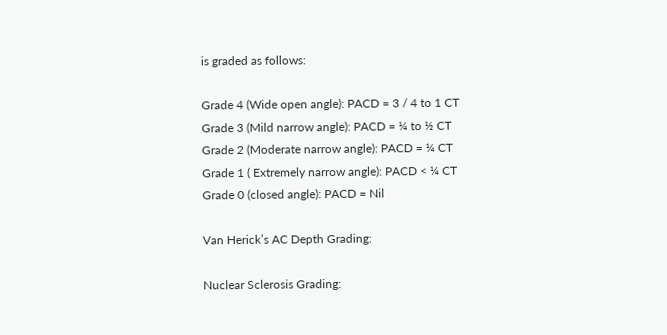is graded as follows:

Grade 4 (Wide open angle): PACD = 3 / 4 to 1 CT
Grade 3 (Mild narrow angle): PACD = ¼ to ½ CT
Grade 2 (Moderate narrow angle): PACD = ¼ CT
Grade 1 ( Extremely narrow angle): PACD < ¼ CT
Grade 0 (closed angle): PACD = Nil

Van Herick’s AC Depth Grading:

Nuclear Sclerosis Grading: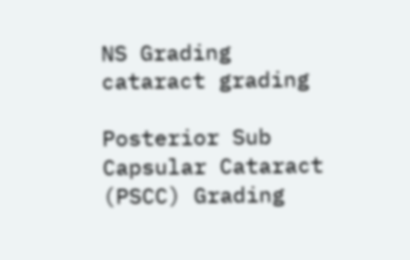NS Grading
cataract grading

Posterior Sub Capsular Cataract (PSCC) Grading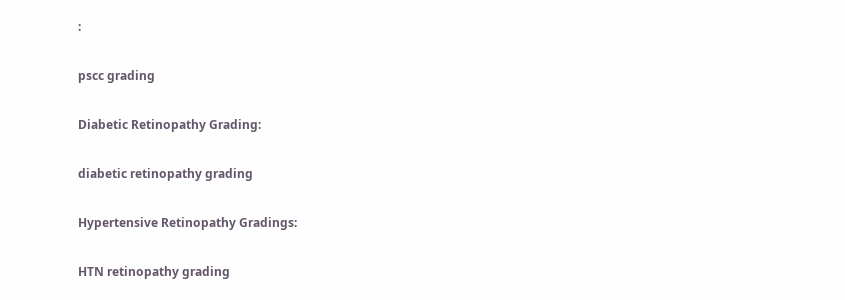:

pscc grading

Diabetic Retinopathy Grading:

diabetic retinopathy grading

Hypertensive Retinopathy Gradings:

HTN retinopathy grading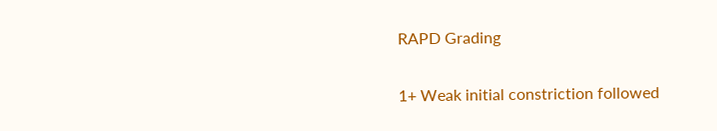RAPD Grading

1+ Weak initial constriction followed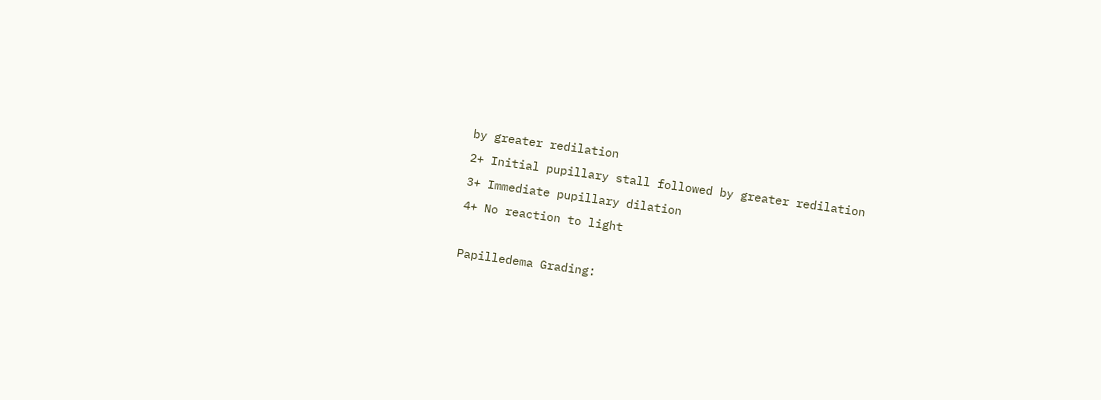by greater redilation
2+ Initial pupillary stall followed by greater redilation
3+ Immediate pupillary dilation
4+ No reaction to light

Papilledema Grading: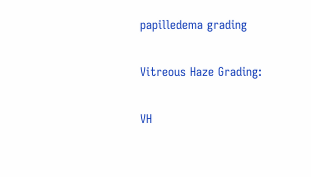papilledema grading

Vitreous Haze Grading:

VH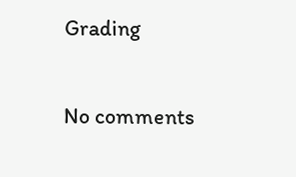Grading

No comments